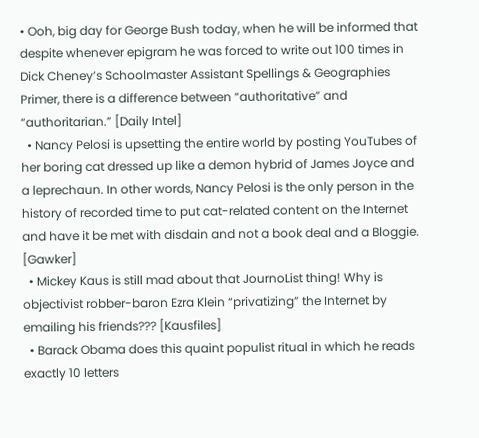• Ooh, big day for George Bush today, when he will be informed that despite whenever epigram he was forced to write out 100 times in Dick Cheney’s Schoolmaster Assistant Spellings & Geographies Primer, there is a difference between “authoritative” and “authoritarian.” [Daily Intel]
  • Nancy Pelosi is upsetting the entire world by posting YouTubes of her boring cat dressed up like a demon hybrid of James Joyce and a leprechaun. In other words, Nancy Pelosi is the only person in the history of recorded time to put cat-related content on the Internet and have it be met with disdain and not a book deal and a Bloggie. [Gawker]
  • Mickey Kaus is still mad about that JournoList thing! Why is objectivist robber-baron Ezra Klein “privatizing” the Internet by emailing his friends??? [Kausfiles]
  • Barack Obama does this quaint populist ritual in which he reads exactly 10 letters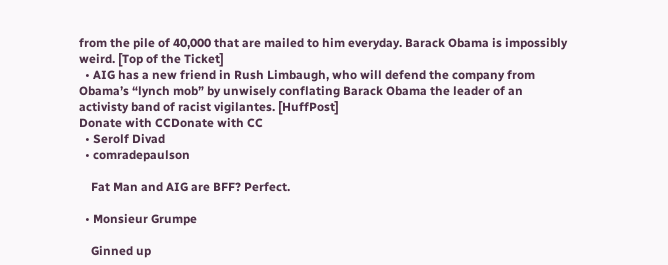from the pile of 40,000 that are mailed to him everyday. Barack Obama is impossibly weird. [Top of the Ticket]
  • AIG has a new friend in Rush Limbaugh, who will defend the company from Obama’s “lynch mob” by unwisely conflating Barack Obama the leader of an activisty band of racist vigilantes. [HuffPost]
Donate with CCDonate with CC
  • Serolf Divad
  • comradepaulson

    Fat Man and AIG are BFF? Perfect.

  • Monsieur Grumpe

    Ginned up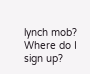lynch mob? Where do I sign up?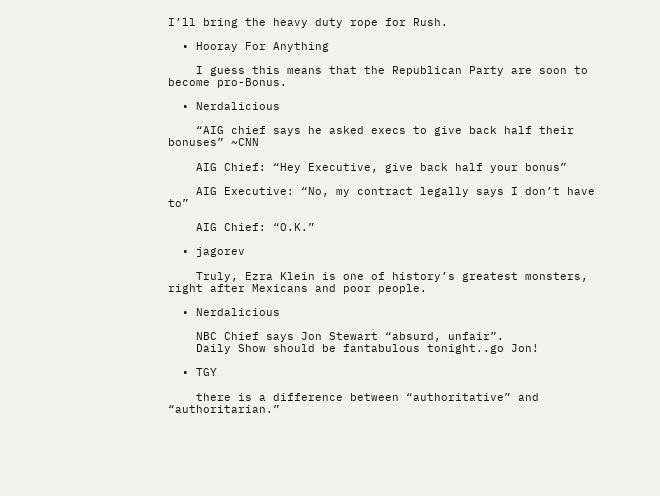I’ll bring the heavy duty rope for Rush.

  • Hooray For Anything

    I guess this means that the Republican Party are soon to become pro-Bonus.

  • Nerdalicious

    “AIG chief says he asked execs to give back half their bonuses” ~CNN

    AIG Chief: “Hey Executive, give back half your bonus”

    AIG Executive: “No, my contract legally says I don’t have to”

    AIG Chief: “O.K.”

  • jagorev

    Truly, Ezra Klein is one of history’s greatest monsters, right after Mexicans and poor people.

  • Nerdalicious

    NBC Chief says Jon Stewart “absurd, unfair”.
    Daily Show should be fantabulous tonight..go Jon!

  • TGY

    there is a difference between “authoritative” and “authoritarian.”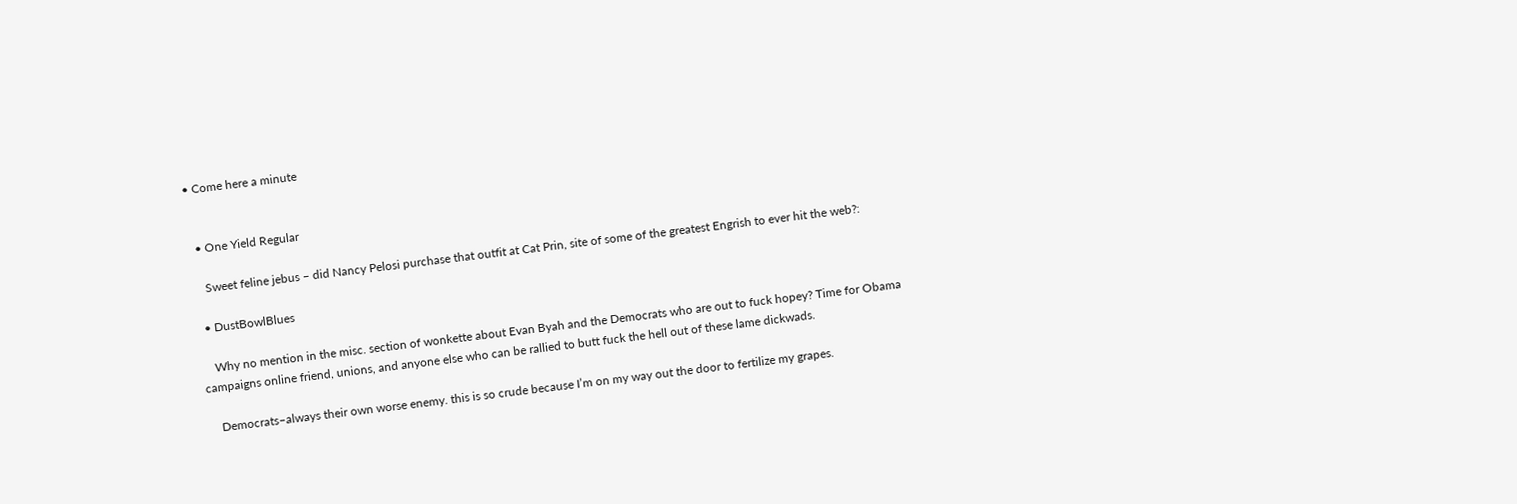• Come here a minute


  • One Yield Regular

    Sweet feline jebus – did Nancy Pelosi purchase that outfit at Cat Prin, site of some of the greatest Engrish to ever hit the web?:

  • DustBowlBlues

    Why no mention in the misc. section of wonkette about Evan Byah and the Democrats who are out to fuck hopey? Time for Obama campaigns online friend, unions, and anyone else who can be rallied to butt fuck the hell out of these lame dickwads.

    Democrats–always their own worse enemy. this is so crude because I’m on my way out the door to fertilize my grapes.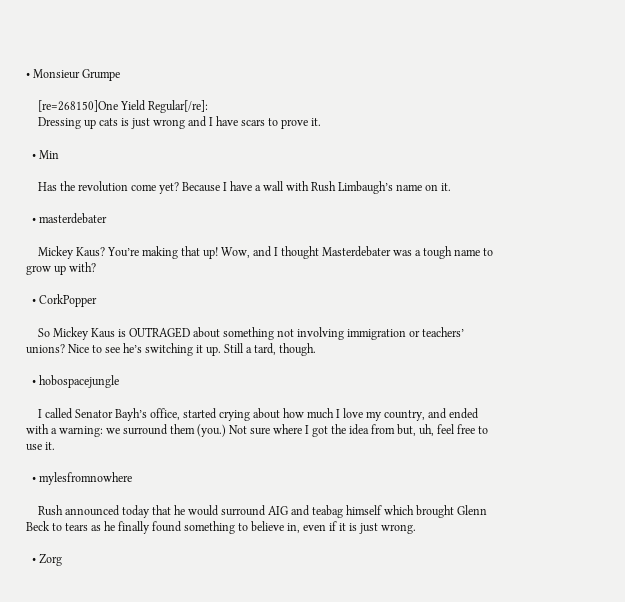• Monsieur Grumpe

    [re=268150]One Yield Regular[/re]:
    Dressing up cats is just wrong and I have scars to prove it.

  • Min

    Has the revolution come yet? Because I have a wall with Rush Limbaugh’s name on it.

  • masterdebater

    Mickey Kaus? You’re making that up! Wow, and I thought Masterdebater was a tough name to grow up with?

  • CorkPopper

    So Mickey Kaus is OUTRAGED about something not involving immigration or teachers’ unions? Nice to see he’s switching it up. Still a tard, though.

  • hobospacejungle

    I called Senator Bayh’s office, started crying about how much I love my country, and ended with a warning: we surround them (you.) Not sure where I got the idea from but, uh, feel free to use it.

  • mylesfromnowhere

    Rush announced today that he would surround AIG and teabag himself which brought Glenn Beck to tears as he finally found something to believe in, even if it is just wrong.

  • Zorg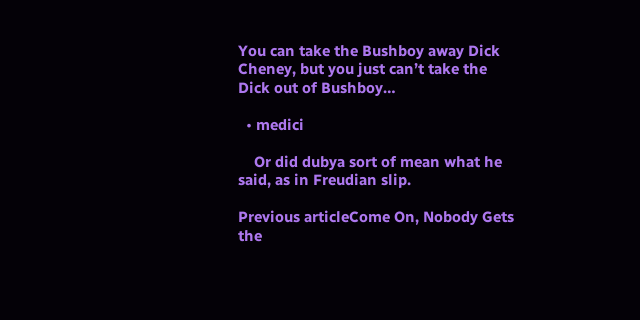You can take the Bushboy away Dick Cheney, but you just can’t take the Dick out of Bushboy…

  • medici

    Or did dubya sort of mean what he said, as in Freudian slip.

Previous articleCome On, Nobody Gets the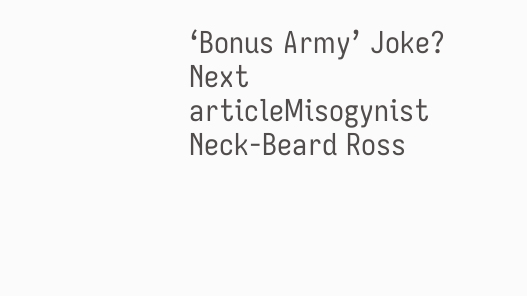‘Bonus Army’ Joke?
Next articleMisogynist Neck-Beard Ross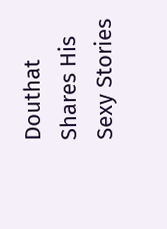Douthat Shares His Sexy Stories